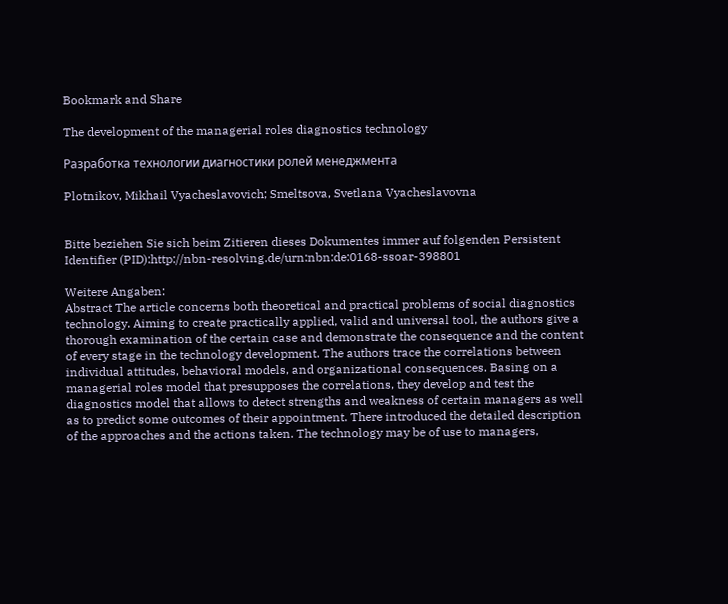Bookmark and Share

The development of the managerial roles diagnostics technology

Разработка технологии диагностики ролей менеджмента

Plotnikov, Mikhail Vyacheslavovich; Smeltsova, Svetlana Vyacheslavovna


Bitte beziehen Sie sich beim Zitieren dieses Dokumentes immer auf folgenden Persistent Identifier (PID):http://nbn-resolving.de/urn:nbn:de:0168-ssoar-398801

Weitere Angaben:
Abstract The article concerns both theoretical and practical problems of social diagnostics technology. Aiming to create practically applied, valid and universal tool, the authors give a thorough examination of the certain case and demonstrate the consequence and the content of every stage in the technology development. The authors trace the correlations between individual attitudes, behavioral models, and organizational consequences. Basing on a managerial roles model that presupposes the correlations, they develop and test the diagnostics model that allows to detect strengths and weakness of certain managers as well as to predict some outcomes of their appointment. There introduced the detailed description of the approaches and the actions taken. The technology may be of use to managers,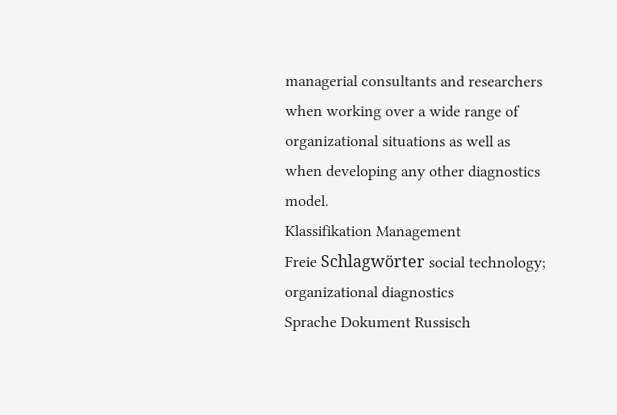managerial consultants and researchers when working over a wide range of organizational situations as well as when developing any other diagnostics model.
Klassifikation Management
Freie Schlagwörter social technology; organizational diagnostics
Sprache Dokument Russisch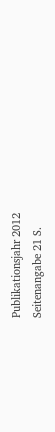Publikationsjahr 2012
Seitenangabe 21 S.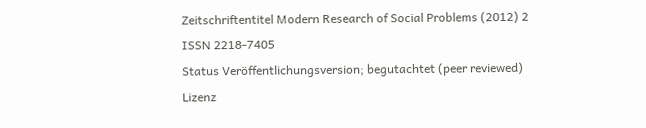Zeitschriftentitel Modern Research of Social Problems (2012) 2
ISSN 2218-7405
Status Veröffentlichungsversion; begutachtet (peer reviewed)
Lizenz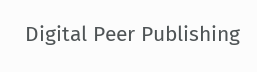Digital Peer Publishing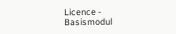Licence - Basismodul